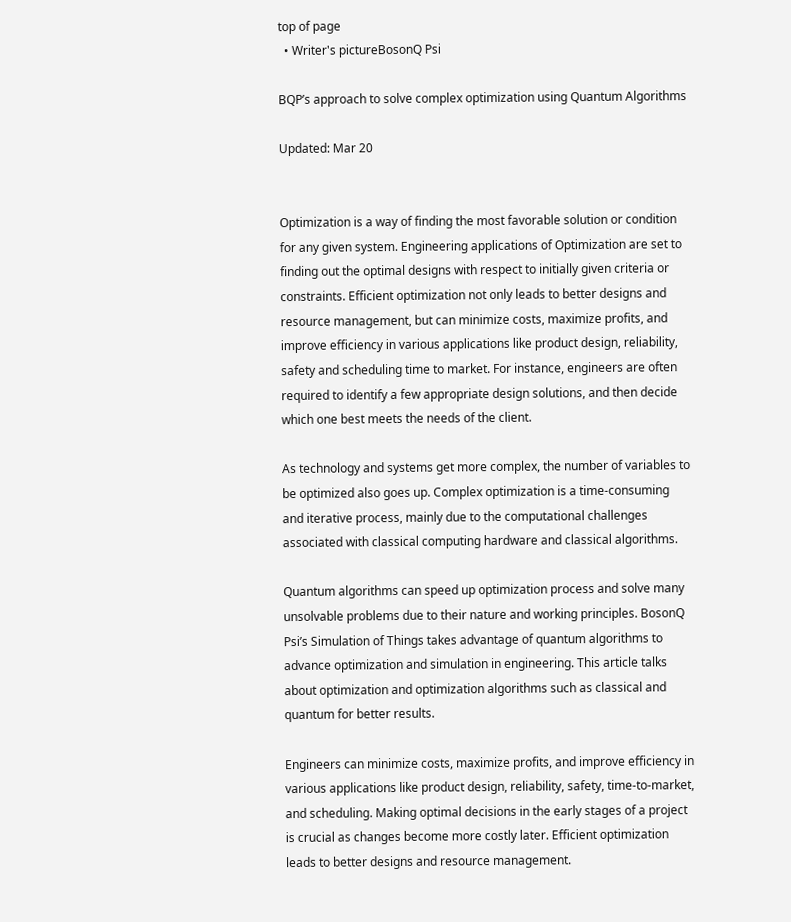top of page
  • Writer's pictureBosonQ Psi

BQP’s approach to solve complex optimization using Quantum Algorithms

Updated: Mar 20


Optimization is a way of finding the most favorable solution or condition for any given system. Engineering applications of Optimization are set to finding out the optimal designs with respect to initially given criteria or constraints. Efficient optimization not only leads to better designs and resource management, but can minimize costs, maximize profits, and improve efficiency in various applications like product design, reliability, safety and scheduling time to market. For instance, engineers are often required to identify a few appropriate design solutions, and then decide which one best meets the needs of the client.

As technology and systems get more complex, the number of variables to be optimized also goes up. Complex optimization is a time-consuming and iterative process, mainly due to the computational challenges associated with classical computing hardware and classical algorithms.

Quantum algorithms can speed up optimization process and solve many unsolvable problems due to their nature and working principles. BosonQ Psi’s Simulation of Things takes advantage of quantum algorithms to advance optimization and simulation in engineering. This article talks about optimization and optimization algorithms such as classical and quantum for better results.

Engineers can minimize costs, maximize profits, and improve efficiency in various applications like product design, reliability, safety, time-to-market, and scheduling. Making optimal decisions in the early stages of a project is crucial as changes become more costly later. Efficient optimization leads to better designs and resource management.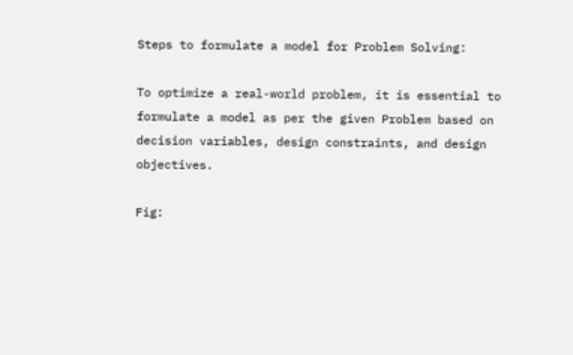Steps to formulate a model for Problem Solving:

To optimize a real-world problem, it is essential to formulate a model as per the given Problem based on decision variables, design constraints, and design objectives.

Fig: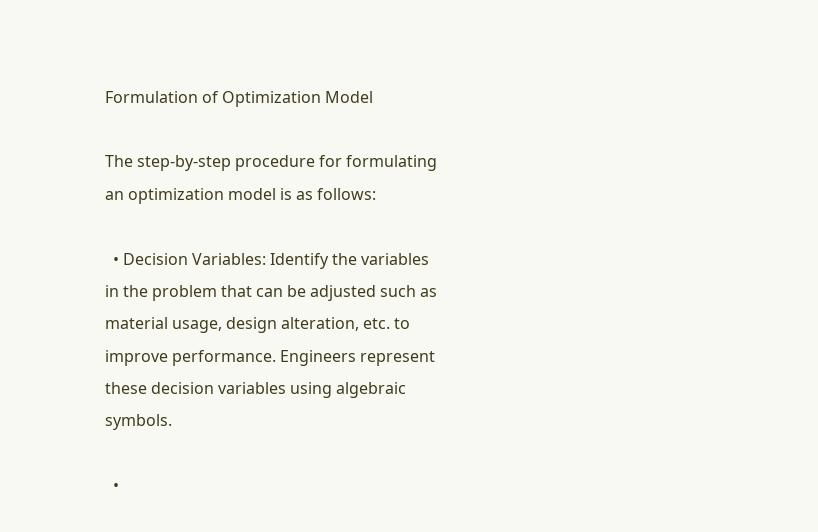Formulation of Optimization Model

The step-by-step procedure for formulating an optimization model is as follows:

  • Decision Variables: Identify the variables in the problem that can be adjusted such as material usage, design alteration, etc. to improve performance. Engineers represent these decision variables using algebraic symbols.

  •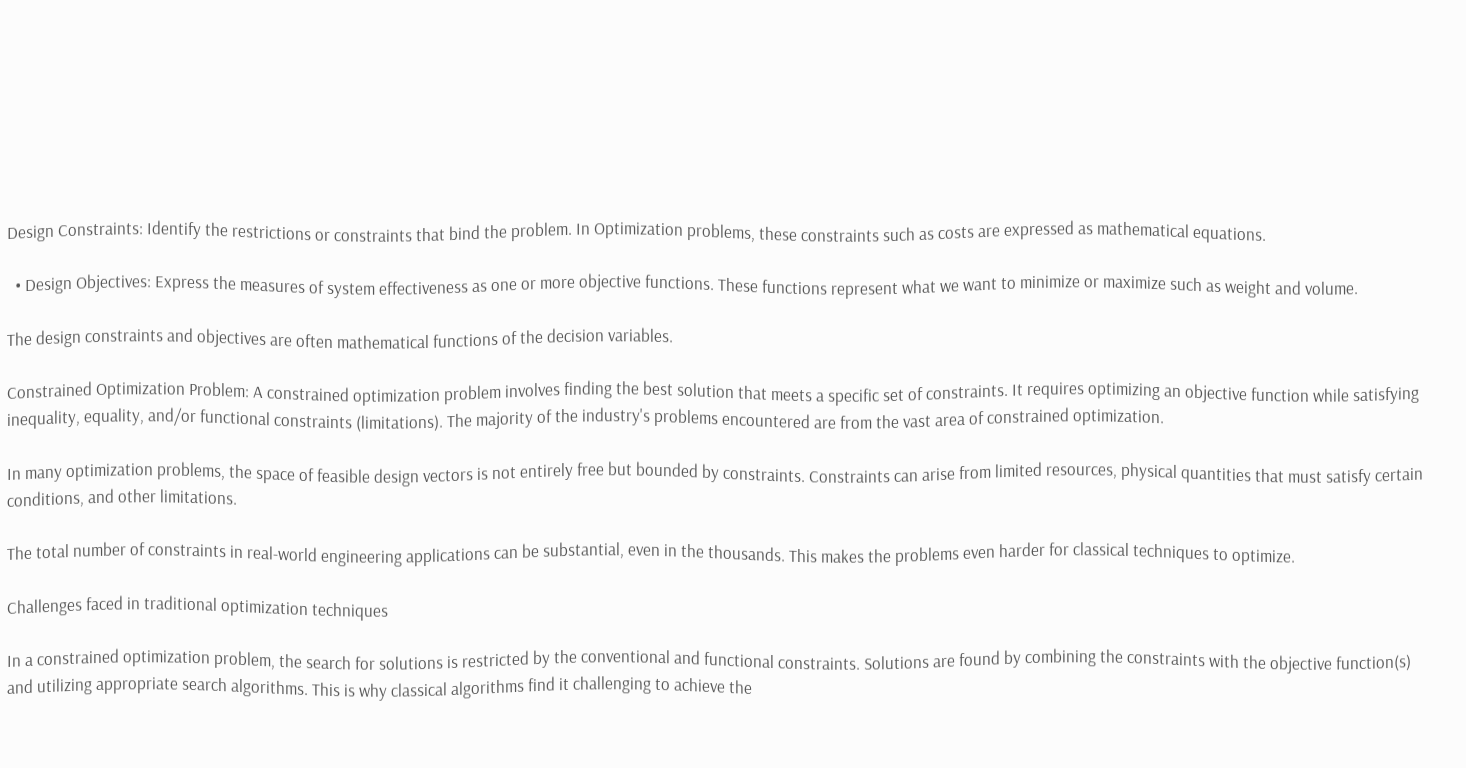Design Constraints: Identify the restrictions or constraints that bind the problem. In Optimization problems, these constraints such as costs are expressed as mathematical equations.

  • Design Objectives: Express the measures of system effectiveness as one or more objective functions. These functions represent what we want to minimize or maximize such as weight and volume.

The design constraints and objectives are often mathematical functions of the decision variables.

Constrained Optimization Problem: A constrained optimization problem involves finding the best solution that meets a specific set of constraints. It requires optimizing an objective function while satisfying inequality, equality, and/or functional constraints (limitations). The majority of the industry's problems encountered are from the vast area of constrained optimization.

In many optimization problems, the space of feasible design vectors is not entirely free but bounded by constraints. Constraints can arise from limited resources, physical quantities that must satisfy certain conditions, and other limitations.

The total number of constraints in real-world engineering applications can be substantial, even in the thousands. This makes the problems even harder for classical techniques to optimize.

Challenges faced in traditional optimization techniques

In a constrained optimization problem, the search for solutions is restricted by the conventional and functional constraints. Solutions are found by combining the constraints with the objective function(s) and utilizing appropriate search algorithms. This is why classical algorithms find it challenging to achieve the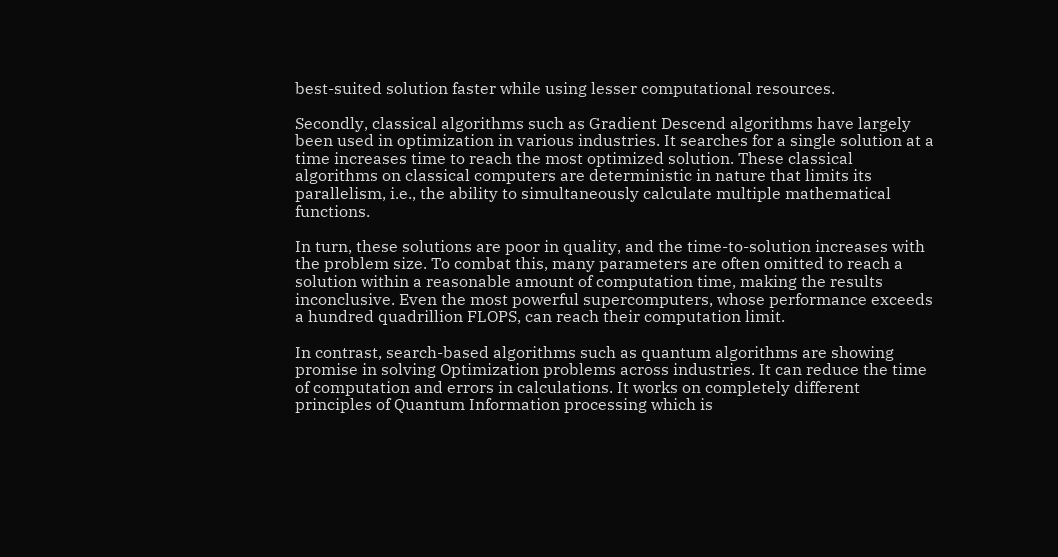best-suited solution faster while using lesser computational resources.

Secondly, classical algorithms such as Gradient Descend algorithms have largely been used in optimization in various industries. It searches for a single solution at a time increases time to reach the most optimized solution. These classical algorithms on classical computers are deterministic in nature that limits its parallelism, i.e., the ability to simultaneously calculate multiple mathematical functions.

In turn, these solutions are poor in quality, and the time-to-solution increases with the problem size. To combat this, many parameters are often omitted to reach a solution within a reasonable amount of computation time, making the results inconclusive. Even the most powerful supercomputers, whose performance exceeds a hundred quadrillion FLOPS, can reach their computation limit.

In contrast, search-based algorithms such as quantum algorithms are showing promise in solving Optimization problems across industries. It can reduce the time of computation and errors in calculations. It works on completely different principles of Quantum Information processing which is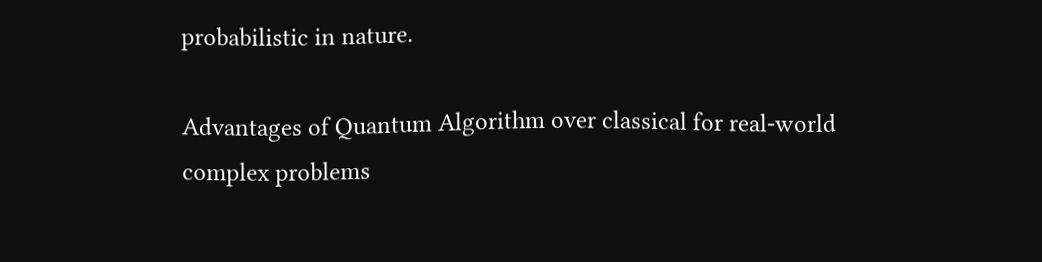probabilistic in nature.

Advantages of Quantum Algorithm over classical for real-world complex problems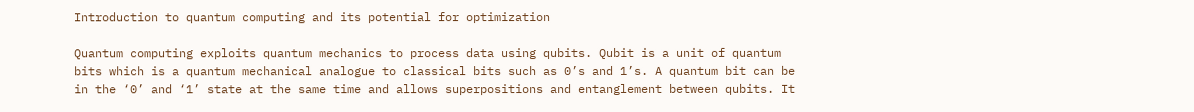Introduction to quantum computing and its potential for optimization

Quantum computing exploits quantum mechanics to process data using qubits. Qubit is a unit of quantum bits which is a quantum mechanical analogue to classical bits such as 0’s and 1’s. A quantum bit can be in the ‘0’ and ‘1’ state at the same time and allows superpositions and entanglement between qubits. It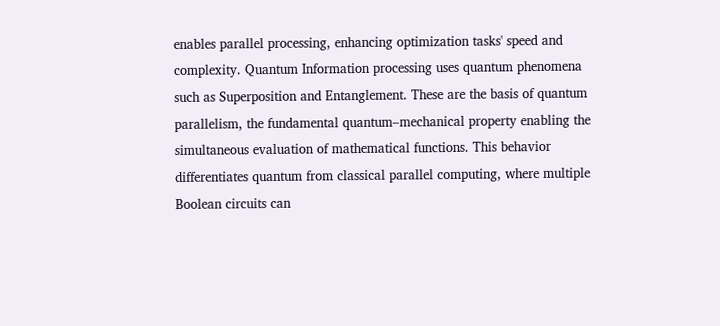enables parallel processing, enhancing optimization tasks' speed and complexity. Quantum Information processing uses quantum phenomena such as Superposition and Entanglement. These are the basis of quantum parallelism, the fundamental quantum–mechanical property enabling the simultaneous evaluation of mathematical functions. This behavior differentiates quantum from classical parallel computing, where multiple Boolean circuits can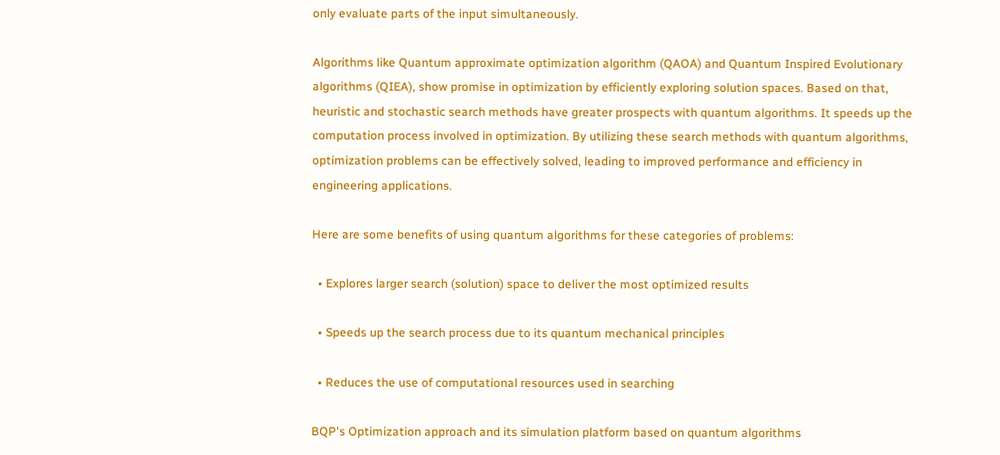only evaluate parts of the input simultaneously.

Algorithms like Quantum approximate optimization algorithm (QAOA) and Quantum Inspired Evolutionary algorithms (QIEA), show promise in optimization by efficiently exploring solution spaces. Based on that, heuristic and stochastic search methods have greater prospects with quantum algorithms. It speeds up the computation process involved in optimization. By utilizing these search methods with quantum algorithms, optimization problems can be effectively solved, leading to improved performance and efficiency in engineering applications.

Here are some benefits of using quantum algorithms for these categories of problems:

  • Explores larger search (solution) space to deliver the most optimized results

  • Speeds up the search process due to its quantum mechanical principles

  • Reduces the use of computational resources used in searching

BQP's Optimization approach and its simulation platform based on quantum algorithms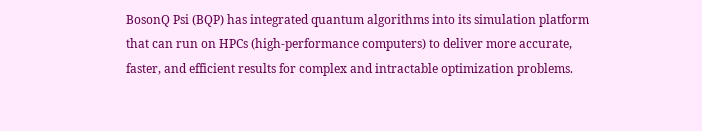BosonQ Psi (BQP) has integrated quantum algorithms into its simulation platform that can run on HPCs (high-performance computers) to deliver more accurate, faster, and efficient results for complex and intractable optimization problems.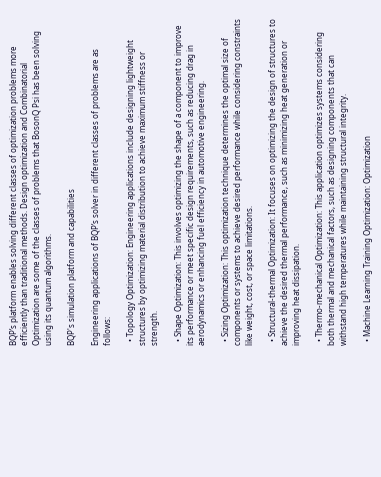BQP’s platform enables solving different classes of optimization problems more efficiently than traditional methods. Design optimization and Combinatorial Optimization are some of the classes of problems that BosonQ Psi has been solving using its quantum algorithms.

BQP's simulation platform and capabilities

Engineering applications of BQP’s solver in different classes of problems are as follows:

  • Topology Optimization: Engineering applications include designing lightweight structures by optimizing material distribution to achieve maximum stiffness or strength.

  • Shape Optimization: This involves optimizing the shape of a component to improve its performance or meet specific design requirements, such as reducing drag in aerodynamics or enhancing fuel efficiency in automotive engineering.

  • Sizing Optimization: This optimization technique determines the optimal size of components or systems to achieve desired performance while considering constraints like weight, cost, or space limitations.

  • Structural-thermal Optimization: It focuses on optimizing the design of structures to achieve the desired thermal performance, such as minimizing heat generation or improving heat dissipation.

  • Thermo-mechanical Optimization: This application optimizes systems considering both thermal and mechanical factors, such as designing components that can withstand high temperatures while maintaining structural integrity.

  • Machine Learning Training Optimization: Optimization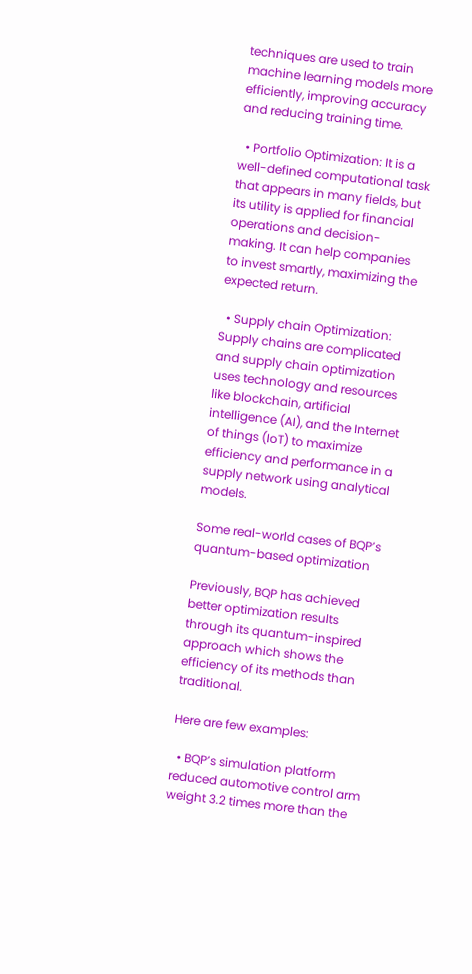techniques are used to train machine learning models more efficiently, improving accuracy and reducing training time.

  • Portfolio Optimization: It is a well-defined computational task that appears in many fields, but its utility is applied for financial operations and decision-making. It can help companies to invest smartly, maximizing the expected return.

  • Supply chain Optimization: Supply chains are complicated and supply chain optimization uses technology and resources like blockchain, artificial intelligence (AI), and the Internet of things (IoT) to maximize efficiency and performance in a supply network using analytical models.

Some real-world cases of BQP’s quantum-based optimization

Previously, BQP has achieved better optimization results through its quantum-inspired approach which shows the efficiency of its methods than traditional.

Here are few examples:

  • BQP’s simulation platform reduced automotive control arm weight 3.2 times more than the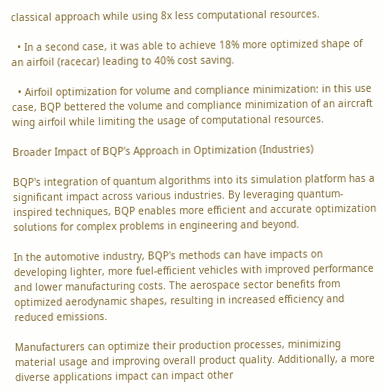classical approach while using 8x less computational resources.

  • In a second case, it was able to achieve 18% more optimized shape of an airfoil (racecar) leading to 40% cost saving.

  • Airfoil optimization for volume and compliance minimization: in this use case, BQP bettered the volume and compliance minimization of an aircraft wing airfoil while limiting the usage of computational resources.

Broader Impact of BQP's Approach in Optimization (Industries)

BQP's integration of quantum algorithms into its simulation platform has a significant impact across various industries. By leveraging quantum-inspired techniques, BQP enables more efficient and accurate optimization solutions for complex problems in engineering and beyond.

In the automotive industry, BQP's methods can have impacts on developing lighter, more fuel-efficient vehicles with improved performance and lower manufacturing costs. The aerospace sector benefits from optimized aerodynamic shapes, resulting in increased efficiency and reduced emissions.

Manufacturers can optimize their production processes, minimizing material usage and improving overall product quality. Additionally, a more diverse applications impact can impact other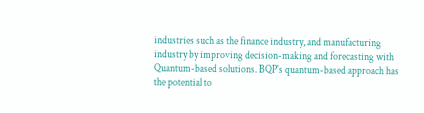industries such as the finance industry, and manufacturing industry by improving decision-making and forecasting with Quantum-based solutions. BQP's quantum-based approach has the potential to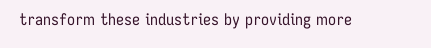transform these industries by providing more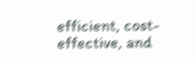efficient, cost-effective, and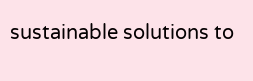sustainable solutions to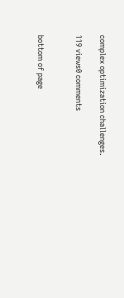complex optimization challenges.

119 views0 comments


bottom of page